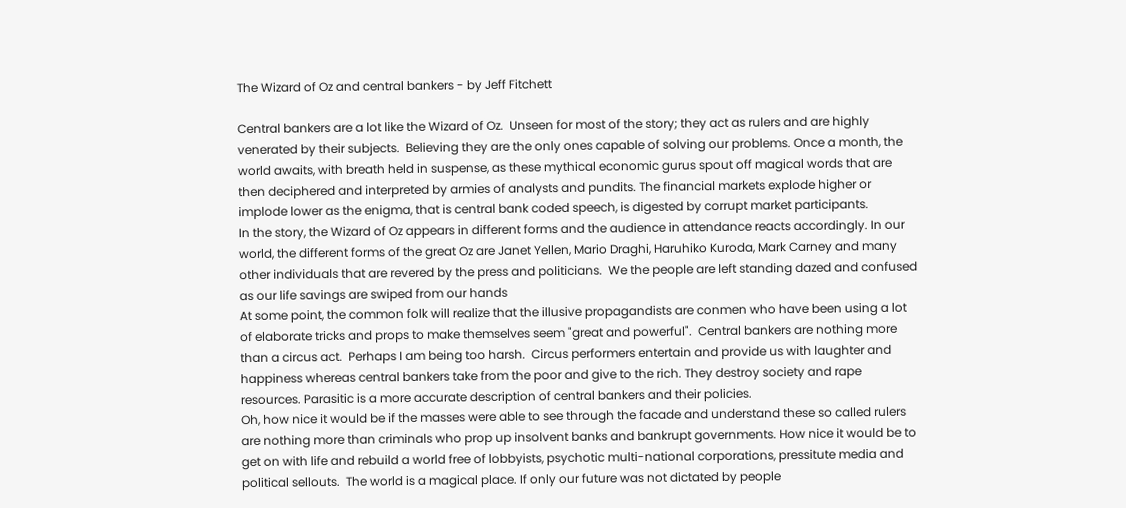The Wizard of Oz and central bankers - by Jeff Fitchett

Central bankers are a lot like the Wizard of Oz.  Unseen for most of the story; they act as rulers and are highly venerated by their subjects.  Believing they are the only ones capable of solving our problems. Once a month, the world awaits, with breath held in suspense, as these mythical economic gurus spout off magical words that are then deciphered and interpreted by armies of analysts and pundits. The financial markets explode higher or implode lower as the enigma, that is central bank coded speech, is digested by corrupt market participants.
In the story, the Wizard of Oz appears in different forms and the audience in attendance reacts accordingly. In our world, the different forms of the great Oz are Janet Yellen, Mario Draghi, Haruhiko Kuroda, Mark Carney and many other individuals that are revered by the press and politicians.  We the people are left standing dazed and confused as our life savings are swiped from our hands
At some point, the common folk will realize that the illusive propagandists are conmen who have been using a lot of elaborate tricks and props to make themselves seem "great and powerful".  Central bankers are nothing more than a circus act.  Perhaps I am being too harsh.  Circus performers entertain and provide us with laughter and happiness whereas central bankers take from the poor and give to the rich. They destroy society and rape resources. Parasitic is a more accurate description of central bankers and their policies.
Oh, how nice it would be if the masses were able to see through the facade and understand these so called rulers are nothing more than criminals who prop up insolvent banks and bankrupt governments. How nice it would be to get on with life and rebuild a world free of lobbyists, psychotic multi-national corporations, pressitute media and political sellouts.  The world is a magical place. If only our future was not dictated by people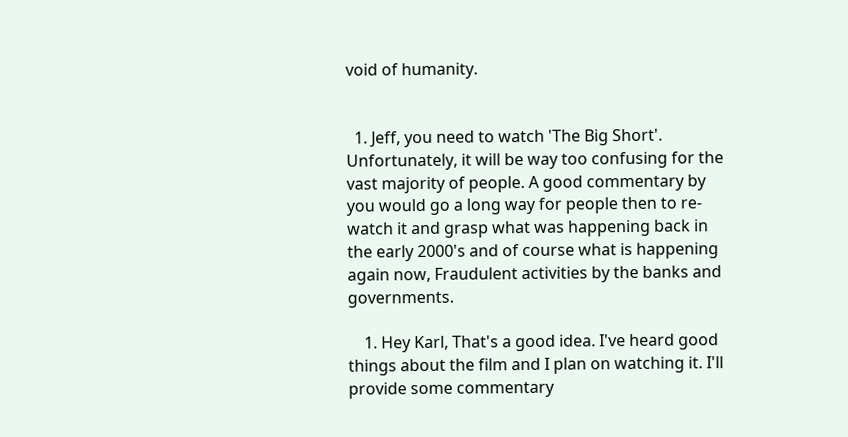void of humanity.


  1. Jeff, you need to watch 'The Big Short'. Unfortunately, it will be way too confusing for the vast majority of people. A good commentary by you would go a long way for people then to re-watch it and grasp what was happening back in the early 2000's and of course what is happening again now, Fraudulent activities by the banks and governments.

    1. Hey Karl, That's a good idea. I've heard good things about the film and I plan on watching it. I'll provide some commentary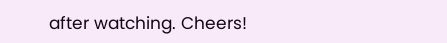after watching. Cheers!